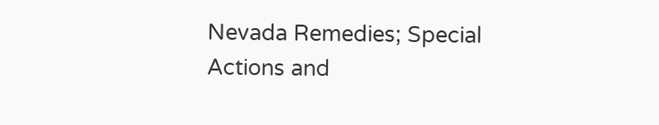Nevada Remedies; Special Actions and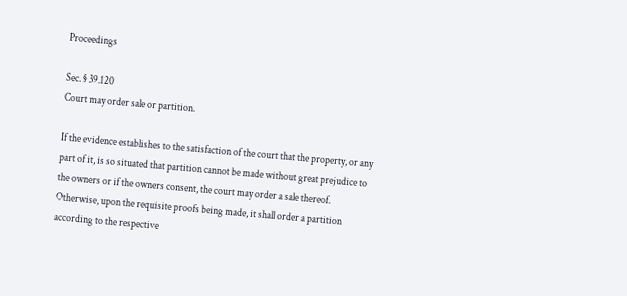Proceedings

Sec. § 39.120
Court may order sale or partition.

If the evidence establishes to the satisfaction of the court that the property, or any part of it, is so situated that partition cannot be made without great prejudice to the owners or if the owners consent, the court may order a sale thereof. Otherwise, upon the requisite proofs being made, it shall order a partition according to the respective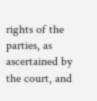rights of the parties, as ascertained by the court, and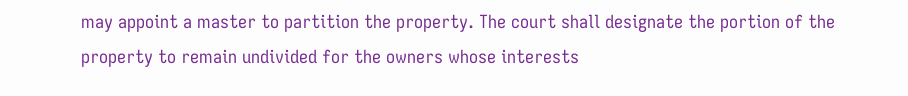may appoint a master to partition the property. The court shall designate the portion of the property to remain undivided for the owners whose interests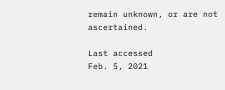remain unknown, or are not ascertained.

Last accessed
Feb. 5, 2021